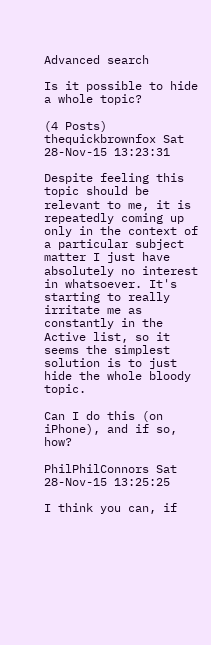Advanced search

Is it possible to hide a whole topic?

(4 Posts)
thequickbrownfox Sat 28-Nov-15 13:23:31

Despite feeling this topic should be relevant to me, it is repeatedly coming up only in the context of a particular subject matter I just have absolutely no interest in whatsoever. It's starting to really irritate me as constantly in the Active list, so it seems the simplest solution is to just hide the whole bloody topic.

Can I do this (on iPhone), and if so, how?

PhilPhilConnors Sat 28-Nov-15 13:25:25

I think you can, if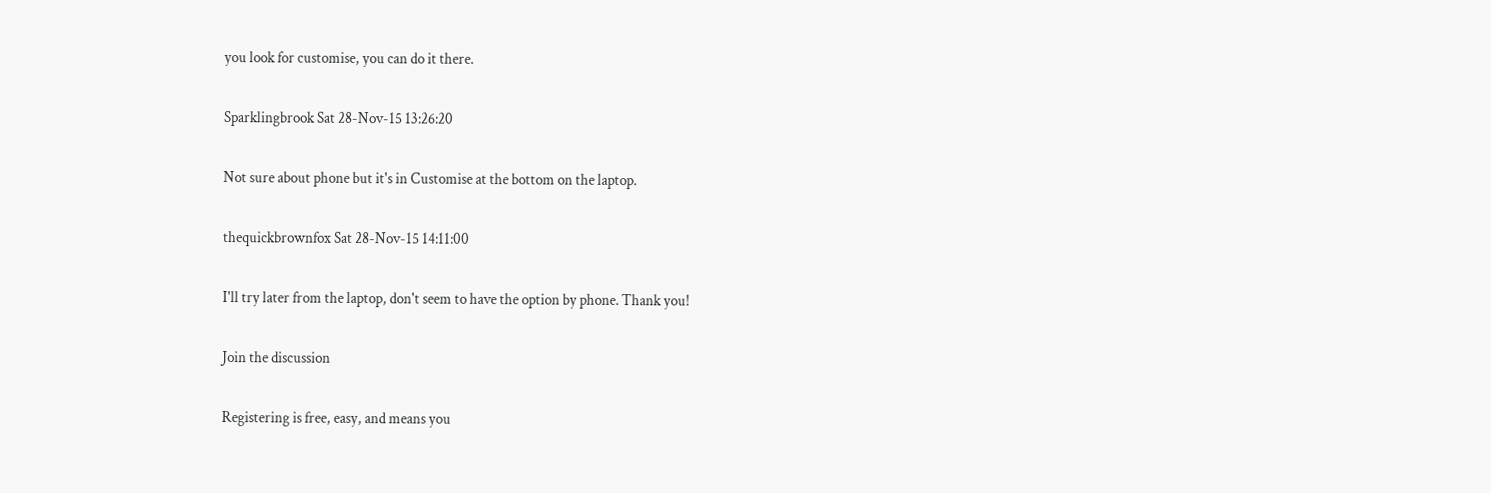you look for customise, you can do it there.

Sparklingbrook Sat 28-Nov-15 13:26:20

Not sure about phone but it's in Customise at the bottom on the laptop.

thequickbrownfox Sat 28-Nov-15 14:11:00

I'll try later from the laptop, don't seem to have the option by phone. Thank you!

Join the discussion

Registering is free, easy, and means you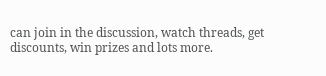can join in the discussion, watch threads, get discounts, win prizes and lots more.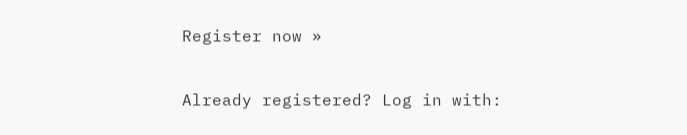Register now »

Already registered? Log in with: